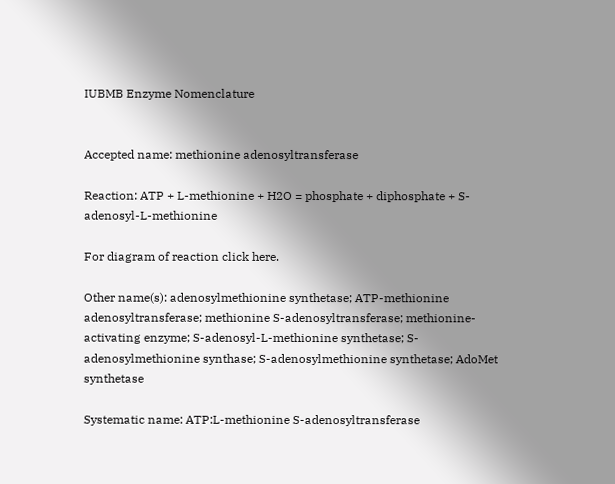IUBMB Enzyme Nomenclature


Accepted name: methionine adenosyltransferase

Reaction: ATP + L-methionine + H2O = phosphate + diphosphate + S-adenosyl-L-methionine

For diagram of reaction click here.

Other name(s): adenosylmethionine synthetase; ATP-methionine adenosyltransferase; methionine S-adenosyltransferase; methionine-activating enzyme; S-adenosyl-L-methionine synthetase; S-adenosylmethionine synthase; S-adenosylmethionine synthetase; AdoMet synthetase

Systematic name: ATP:L-methionine S-adenosyltransferase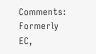Comments: Formerly EC,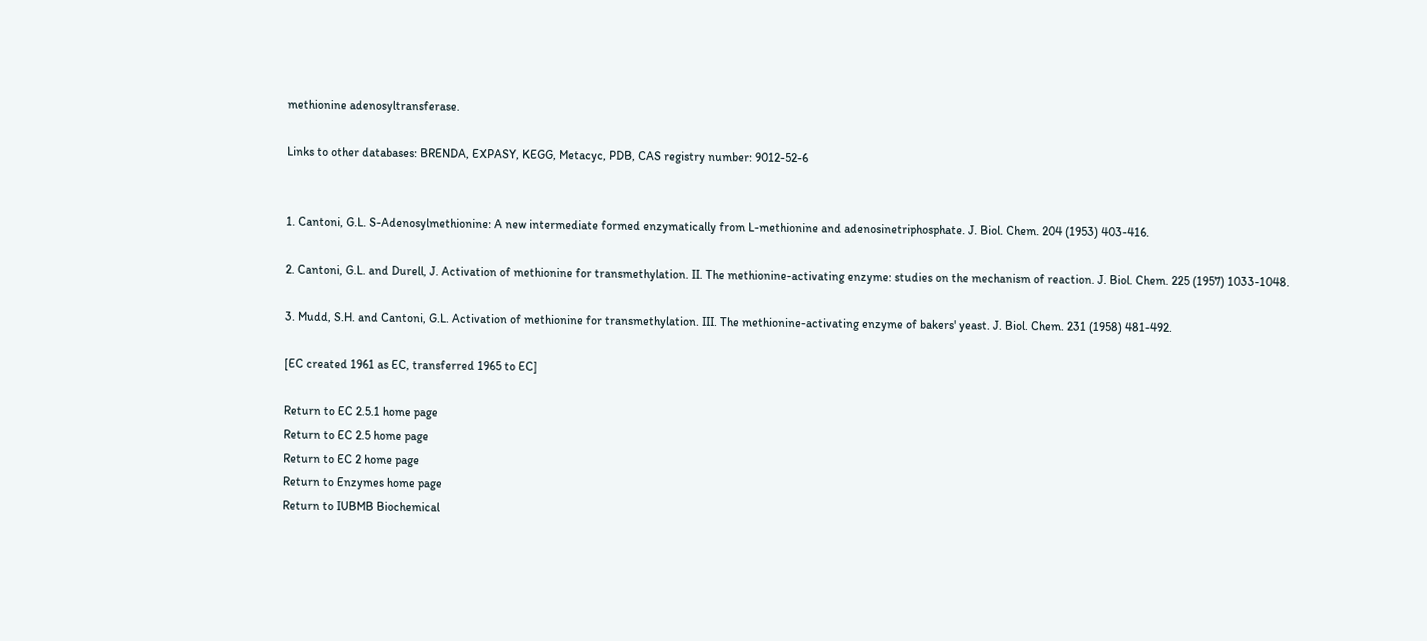methionine adenosyltransferase.

Links to other databases: BRENDA, EXPASY, KEGG, Metacyc, PDB, CAS registry number: 9012-52-6


1. Cantoni, G.L. S-Adenosylmethionine: A new intermediate formed enzymatically from L-methionine and adenosinetriphosphate. J. Biol. Chem. 204 (1953) 403-416.

2. Cantoni, G.L. and Durell, J. Activation of methionine for transmethylation. II. The methionine-activating enzyme: studies on the mechanism of reaction. J. Biol. Chem. 225 (1957) 1033-1048.

3. Mudd, S.H. and Cantoni, G.L. Activation of methionine for transmethylation. III. The methionine-activating enzyme of bakers' yeast. J. Biol. Chem. 231 (1958) 481-492.

[EC created 1961 as EC, transferred 1965 to EC]

Return to EC 2.5.1 home page
Return to EC 2.5 home page
Return to EC 2 home page
Return to Enzymes home page
Return to IUBMB Biochemical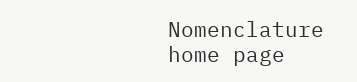Nomenclature home page